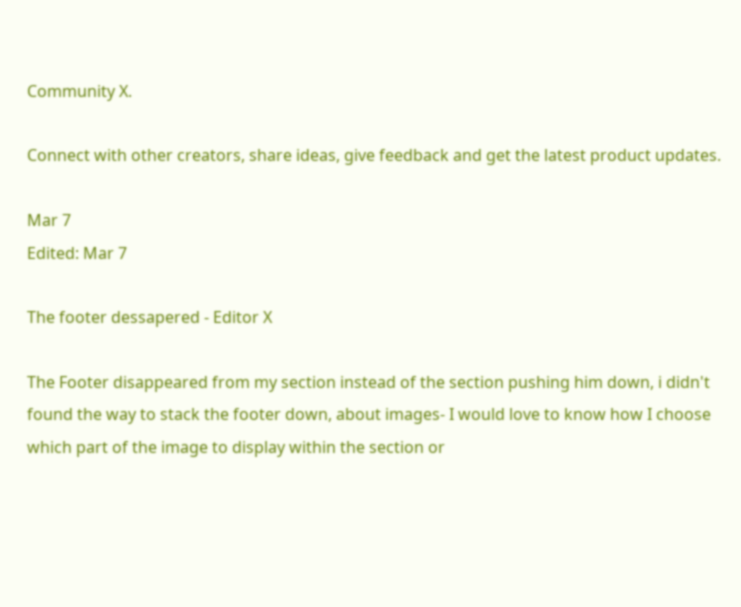Community X.

Connect with other creators, share ideas, give feedback and get the latest product updates.

Mar 7
Edited: Mar 7

The footer dessapered - Editor X

The Footer disappeared from my section instead of the section pushing him down, i didn't found the way to stack the footer down, about images- I would love to know how I choose which part of the image to display within the section or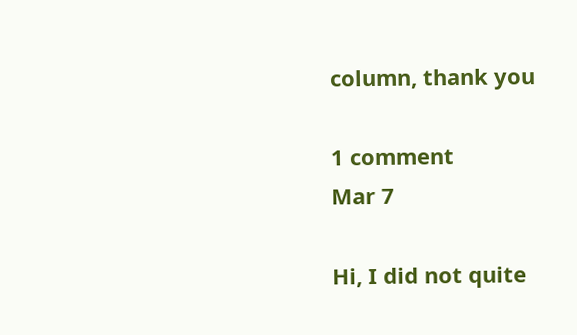column, thank you

1 comment
Mar 7

Hi, I did not quite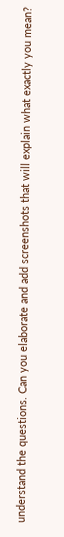understand the questions. Can you elaborate and add screenshots that will explain what exactly you mean?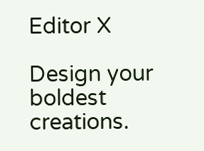Editor X

Design your boldest creations.